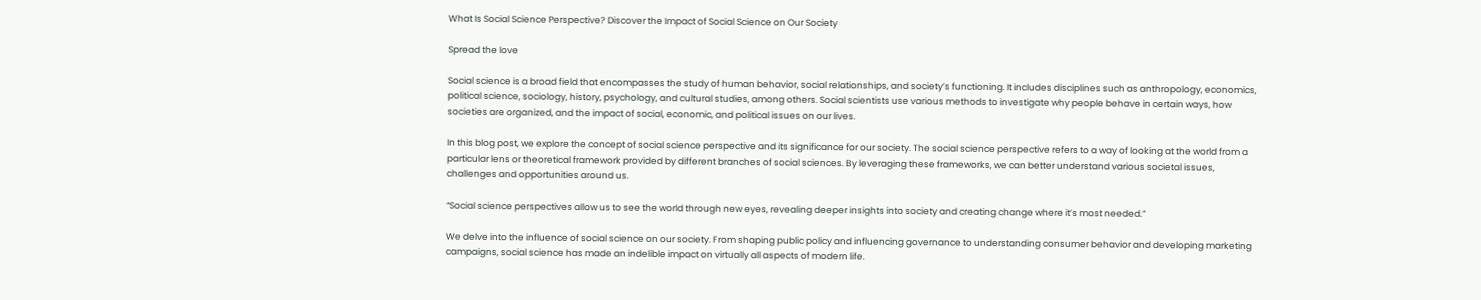What Is Social Science Perspective? Discover the Impact of Social Science on Our Society

Spread the love

Social science is a broad field that encompasses the study of human behavior, social relationships, and society’s functioning. It includes disciplines such as anthropology, economics, political science, sociology, history, psychology, and cultural studies, among others. Social scientists use various methods to investigate why people behave in certain ways, how societies are organized, and the impact of social, economic, and political issues on our lives.

In this blog post, we explore the concept of social science perspective and its significance for our society. The social science perspective refers to a way of looking at the world from a particular lens or theoretical framework provided by different branches of social sciences. By leveraging these frameworks, we can better understand various societal issues, challenges and opportunities around us.

“Social science perspectives allow us to see the world through new eyes, revealing deeper insights into society and creating change where it’s most needed.”

We delve into the influence of social science on our society. From shaping public policy and influencing governance to understanding consumer behavior and developing marketing campaigns, social science has made an indelible impact on virtually all aspects of modern life.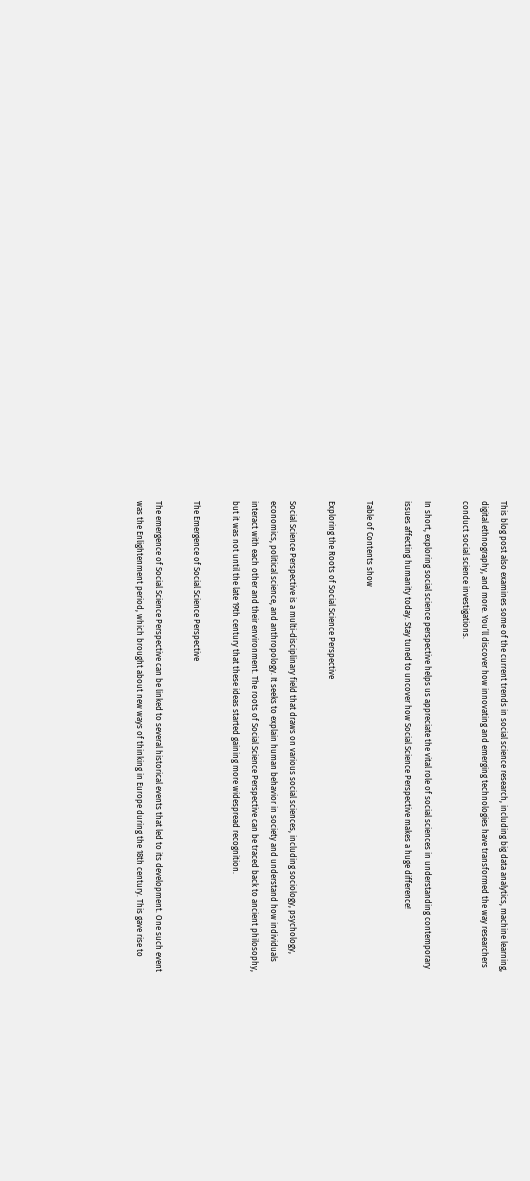This blog post also examines some of the current trends in social science research, including big data analytics, machine learning, digital ethnography, and more. You’ll discover how innovating and emerging technologies have transformed the way researchers conduct social science investigations.

In short, exploring social science perspective helps us appreciate the vital role of social sciences in understanding contemporary issues affecting humanity today. Stay tuned to uncover how Social Science Perspective makes a huge difference!

Table of Contents show

Exploring the Roots of Social Science Perspective

Social Science Perspective is a multi-disciplinary field that draws on various social sciences, including sociology, psychology, economics, political science, and anthropology. It seeks to explain human behavior in society and understand how individuals interact with each other and their environment. The roots of Social Science Perspective can be traced back to ancient philosophy, but it was not until the late 19th century that these ideas started gaining more widespread recognition.

The Emergence of Social Science Perspective

The emergence of Social Science Perspective can be linked to several historical events that led to its development. One such event was the Enlightenment period, which brought about new ways of thinking in Europe during the 18th century. This gave rise to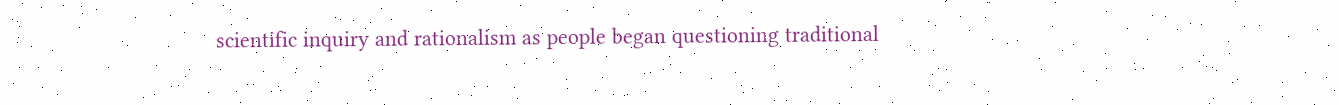scientific inquiry and rationalism as people began questioning traditional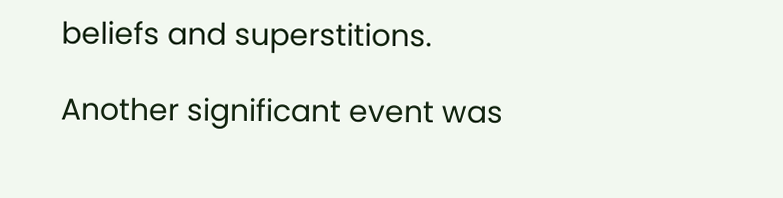beliefs and superstitions.

Another significant event was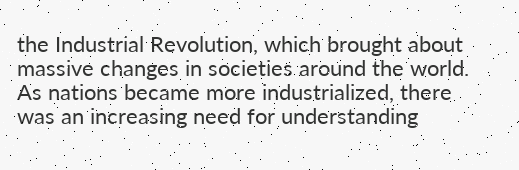the Industrial Revolution, which brought about massive changes in societies around the world. As nations became more industrialized, there was an increasing need for understanding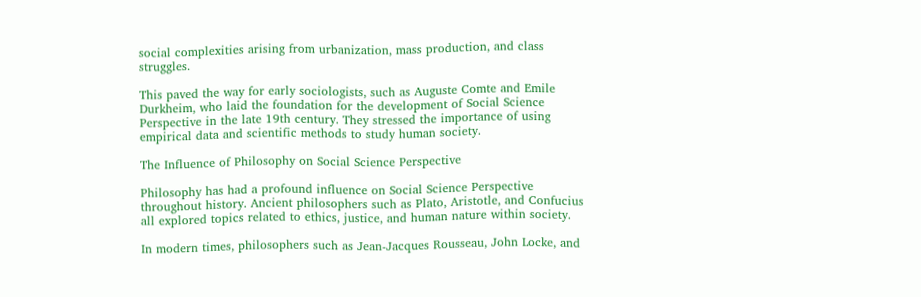social complexities arising from urbanization, mass production, and class struggles.

This paved the way for early sociologists, such as Auguste Comte and Emile Durkheim, who laid the foundation for the development of Social Science Perspective in the late 19th century. They stressed the importance of using empirical data and scientific methods to study human society.

The Influence of Philosophy on Social Science Perspective

Philosophy has had a profound influence on Social Science Perspective throughout history. Ancient philosophers such as Plato, Aristotle, and Confucius all explored topics related to ethics, justice, and human nature within society.

In modern times, philosophers such as Jean-Jacques Rousseau, John Locke, and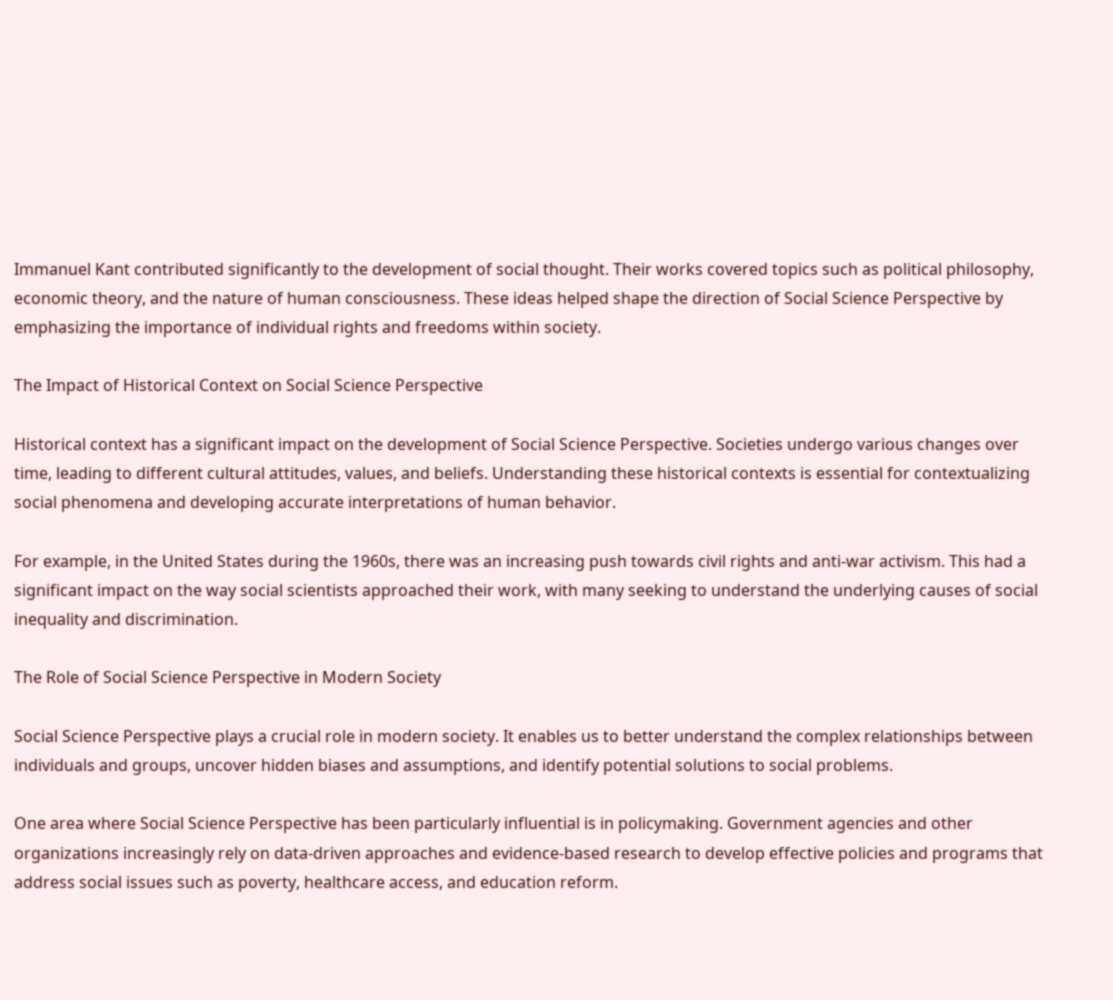Immanuel Kant contributed significantly to the development of social thought. Their works covered topics such as political philosophy, economic theory, and the nature of human consciousness. These ideas helped shape the direction of Social Science Perspective by emphasizing the importance of individual rights and freedoms within society.

The Impact of Historical Context on Social Science Perspective

Historical context has a significant impact on the development of Social Science Perspective. Societies undergo various changes over time, leading to different cultural attitudes, values, and beliefs. Understanding these historical contexts is essential for contextualizing social phenomena and developing accurate interpretations of human behavior.

For example, in the United States during the 1960s, there was an increasing push towards civil rights and anti-war activism. This had a significant impact on the way social scientists approached their work, with many seeking to understand the underlying causes of social inequality and discrimination.

The Role of Social Science Perspective in Modern Society

Social Science Perspective plays a crucial role in modern society. It enables us to better understand the complex relationships between individuals and groups, uncover hidden biases and assumptions, and identify potential solutions to social problems.

One area where Social Science Perspective has been particularly influential is in policymaking. Government agencies and other organizations increasingly rely on data-driven approaches and evidence-based research to develop effective policies and programs that address social issues such as poverty, healthcare access, and education reform.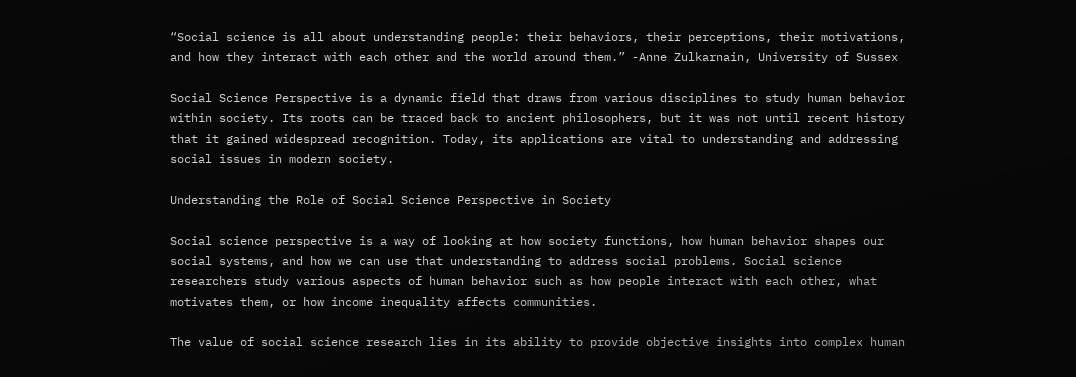“Social science is all about understanding people: their behaviors, their perceptions, their motivations, and how they interact with each other and the world around them.” -Anne Zulkarnain, University of Sussex

Social Science Perspective is a dynamic field that draws from various disciplines to study human behavior within society. Its roots can be traced back to ancient philosophers, but it was not until recent history that it gained widespread recognition. Today, its applications are vital to understanding and addressing social issues in modern society.

Understanding the Role of Social Science Perspective in Society

Social science perspective is a way of looking at how society functions, how human behavior shapes our social systems, and how we can use that understanding to address social problems. Social science researchers study various aspects of human behavior such as how people interact with each other, what motivates them, or how income inequality affects communities.

The value of social science research lies in its ability to provide objective insights into complex human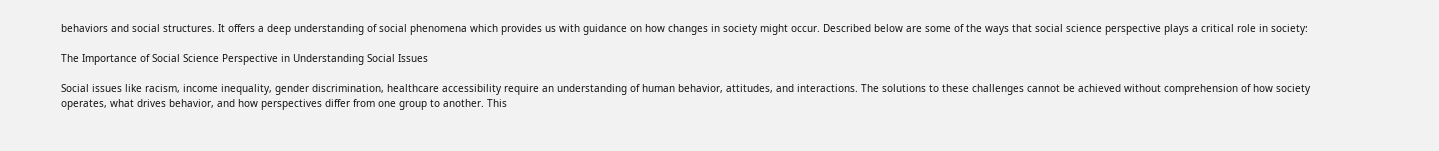behaviors and social structures. It offers a deep understanding of social phenomena which provides us with guidance on how changes in society might occur. Described below are some of the ways that social science perspective plays a critical role in society:

The Importance of Social Science Perspective in Understanding Social Issues

Social issues like racism, income inequality, gender discrimination, healthcare accessibility require an understanding of human behavior, attitudes, and interactions. The solutions to these challenges cannot be achieved without comprehension of how society operates, what drives behavior, and how perspectives differ from one group to another. This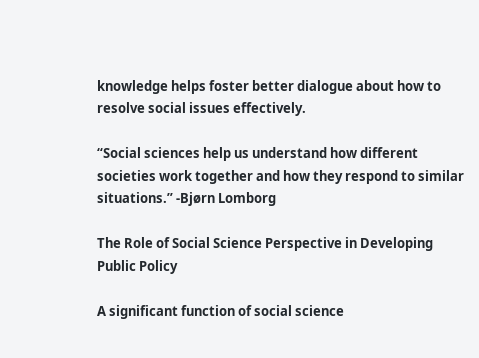knowledge helps foster better dialogue about how to resolve social issues effectively.

“Social sciences help us understand how different societies work together and how they respond to similar situations.” -Bjørn Lomborg

The Role of Social Science Perspective in Developing Public Policy

A significant function of social science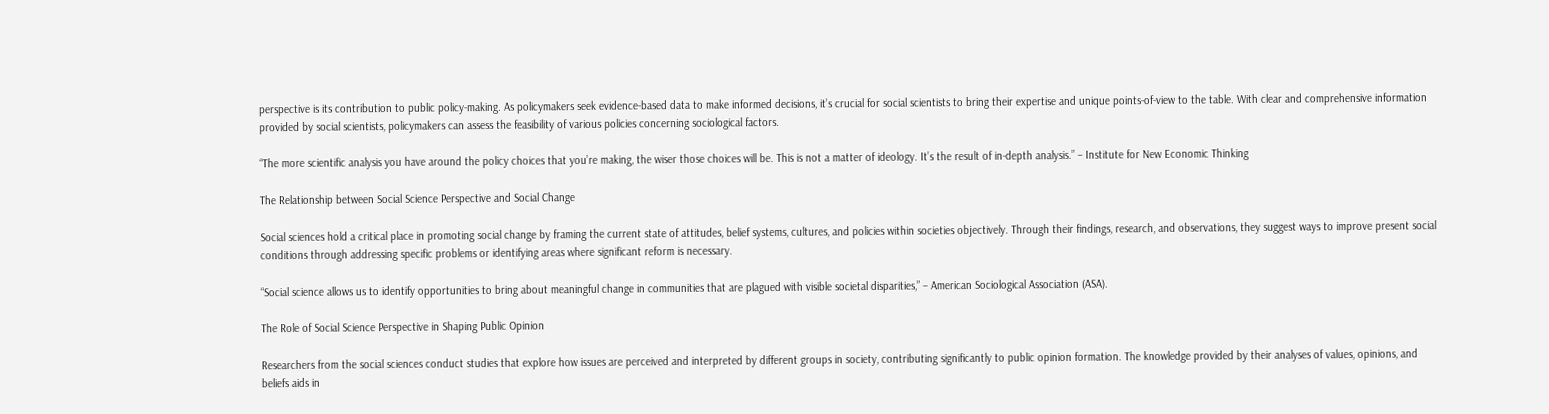perspective is its contribution to public policy-making. As policymakers seek evidence-based data to make informed decisions, it’s crucial for social scientists to bring their expertise and unique points-of-view to the table. With clear and comprehensive information provided by social scientists, policymakers can assess the feasibility of various policies concerning sociological factors.

“The more scientific analysis you have around the policy choices that you’re making, the wiser those choices will be. This is not a matter of ideology. It’s the result of in-depth analysis.” – Institute for New Economic Thinking

The Relationship between Social Science Perspective and Social Change

Social sciences hold a critical place in promoting social change by framing the current state of attitudes, belief systems, cultures, and policies within societies objectively. Through their findings, research, and observations, they suggest ways to improve present social conditions through addressing specific problems or identifying areas where significant reform is necessary.

“Social science allows us to identify opportunities to bring about meaningful change in communities that are plagued with visible societal disparities,” – American Sociological Association (ASA).

The Role of Social Science Perspective in Shaping Public Opinion

Researchers from the social sciences conduct studies that explore how issues are perceived and interpreted by different groups in society, contributing significantly to public opinion formation. The knowledge provided by their analyses of values, opinions, and beliefs aids in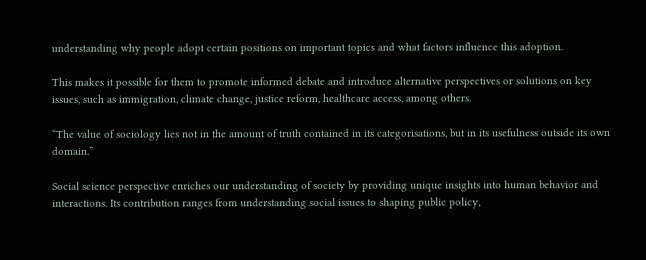understanding why people adopt certain positions on important topics and what factors influence this adoption.

This makes it possible for them to promote informed debate and introduce alternative perspectives or solutions on key issues, such as immigration, climate change, justice reform, healthcare access, among others.

“The value of sociology lies not in the amount of truth contained in its categorisations, but in its usefulness outside its own domain.”

Social science perspective enriches our understanding of society by providing unique insights into human behavior and interactions. Its contribution ranges from understanding social issues to shaping public policy,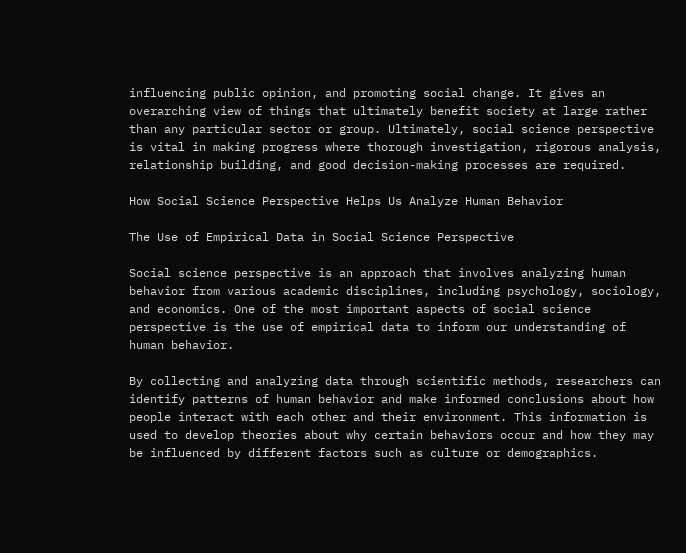influencing public opinion, and promoting social change. It gives an overarching view of things that ultimately benefit society at large rather than any particular sector or group. Ultimately, social science perspective is vital in making progress where thorough investigation, rigorous analysis, relationship building, and good decision-making processes are required.

How Social Science Perspective Helps Us Analyze Human Behavior

The Use of Empirical Data in Social Science Perspective

Social science perspective is an approach that involves analyzing human behavior from various academic disciplines, including psychology, sociology, and economics. One of the most important aspects of social science perspective is the use of empirical data to inform our understanding of human behavior.

By collecting and analyzing data through scientific methods, researchers can identify patterns of human behavior and make informed conclusions about how people interact with each other and their environment. This information is used to develop theories about why certain behaviors occur and how they may be influenced by different factors such as culture or demographics.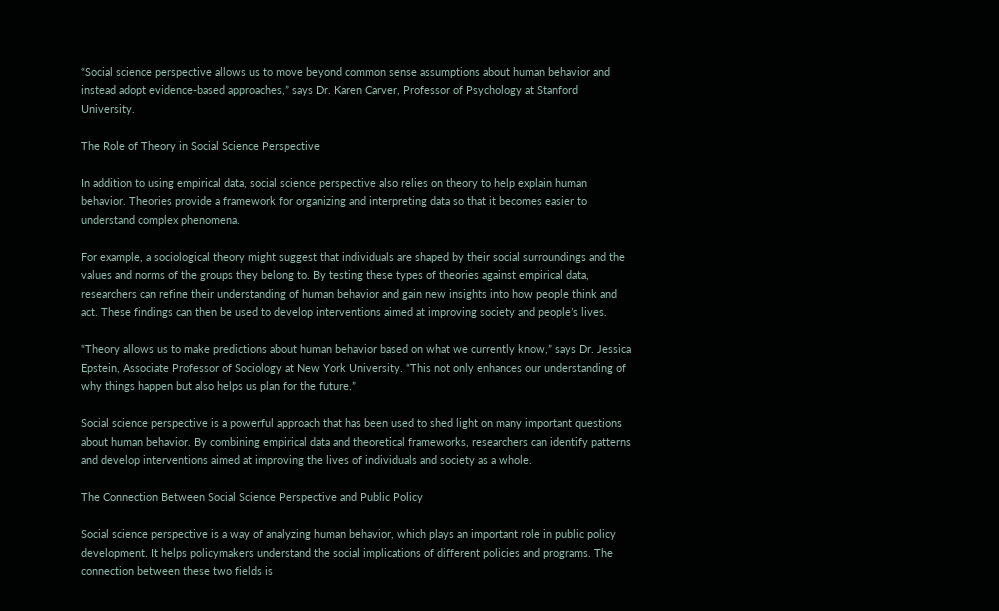“Social science perspective allows us to move beyond common sense assumptions about human behavior and instead adopt evidence-based approaches,” says Dr. Karen Carver, Professor of Psychology at Stanford University.

The Role of Theory in Social Science Perspective

In addition to using empirical data, social science perspective also relies on theory to help explain human behavior. Theories provide a framework for organizing and interpreting data so that it becomes easier to understand complex phenomena.

For example, a sociological theory might suggest that individuals are shaped by their social surroundings and the values and norms of the groups they belong to. By testing these types of theories against empirical data, researchers can refine their understanding of human behavior and gain new insights into how people think and act. These findings can then be used to develop interventions aimed at improving society and people’s lives.

“Theory allows us to make predictions about human behavior based on what we currently know,” says Dr. Jessica Epstein, Associate Professor of Sociology at New York University. “This not only enhances our understanding of why things happen but also helps us plan for the future.”

Social science perspective is a powerful approach that has been used to shed light on many important questions about human behavior. By combining empirical data and theoretical frameworks, researchers can identify patterns and develop interventions aimed at improving the lives of individuals and society as a whole.

The Connection Between Social Science Perspective and Public Policy

Social science perspective is a way of analyzing human behavior, which plays an important role in public policy development. It helps policymakers understand the social implications of different policies and programs. The connection between these two fields is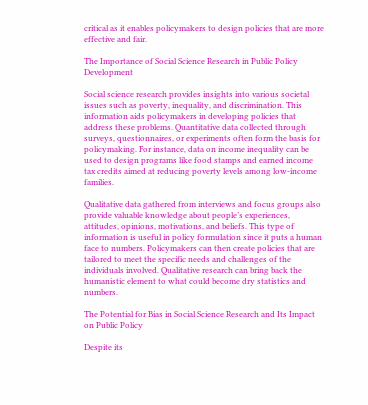critical as it enables policymakers to design policies that are more effective and fair.

The Importance of Social Science Research in Public Policy Development

Social science research provides insights into various societal issues such as poverty, inequality, and discrimination. This information aids policymakers in developing policies that address these problems. Quantitative data collected through surveys, questionnaires, or experiments often form the basis for policymaking. For instance, data on income inequality can be used to design programs like food stamps and earned income tax credits aimed at reducing poverty levels among low-income families.

Qualitative data gathered from interviews and focus groups also provide valuable knowledge about people’s experiences, attitudes, opinions, motivations, and beliefs. This type of information is useful in policy formulation since it puts a human face to numbers. Policymakers can then create policies that are tailored to meet the specific needs and challenges of the individuals involved. Qualitative research can bring back the humanistic element to what could become dry statistics and numbers.

The Potential for Bias in Social Science Research and Its Impact on Public Policy

Despite its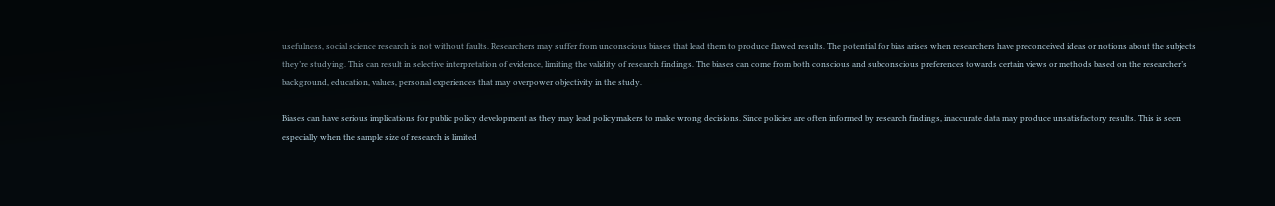usefulness, social science research is not without faults. Researchers may suffer from unconscious biases that lead them to produce flawed results. The potential for bias arises when researchers have preconceived ideas or notions about the subjects they’re studying. This can result in selective interpretation of evidence, limiting the validity of research findings. The biases can come from both conscious and subconscious preferences towards certain views or methods based on the researcher’s background, education, values, personal experiences that may overpower objectivity in the study.

Biases can have serious implications for public policy development as they may lead policymakers to make wrong decisions. Since policies are often informed by research findings, inaccurate data may produce unsatisfactory results. This is seen especially when the sample size of research is limited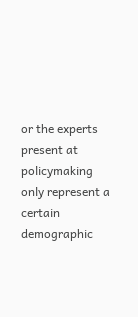or the experts present at policymaking only represent a certain demographic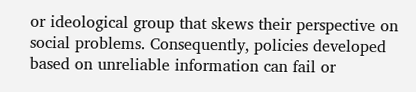or ideological group that skews their perspective on social problems. Consequently, policies developed based on unreliable information can fail or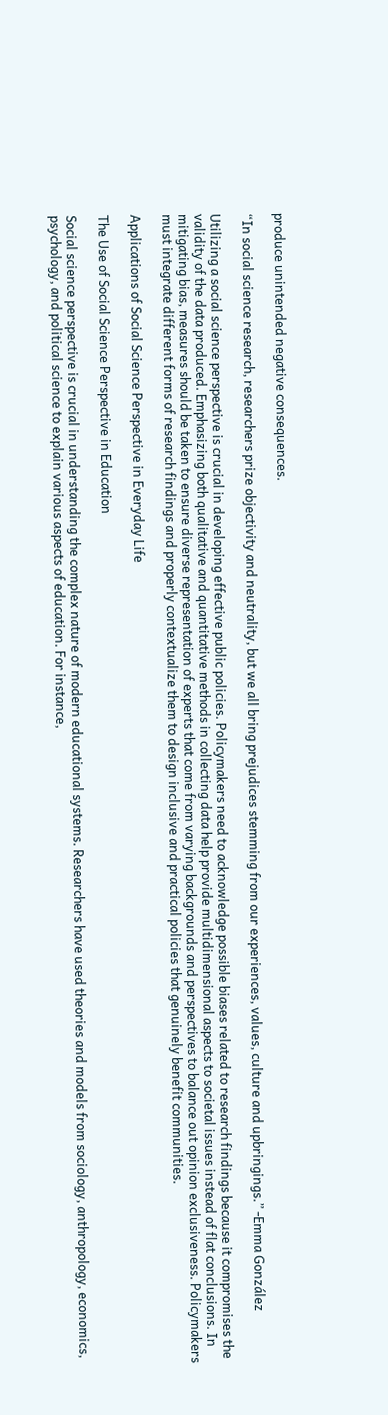produce unintended negative consequences.

“In social science research, researchers prize objectivity and neutrality, but we all bring prejudices stemming from our experiences, values, culture and upbringings.” -Emma González

Utilizing a social science perspective is crucial in developing effective public policies. Policymakers need to acknowledge possible biases related to research findings because it compromises the validity of the data produced. Emphasizing both qualitative and quantitative methods in collecting data help provide multidimensional aspects to societal issues instead of flat conclusions. In mitigating bias, measures should be taken to ensure diverse representation of experts that come from varying backgrounds and perspectives to balance out opinion exclusiveness. Policymakers must integrate different forms of research findings and properly contextualize them to design inclusive and practical policies that genuinely benefit communities.

Applications of Social Science Perspective in Everyday Life

The Use of Social Science Perspective in Education

Social science perspective is crucial in understanding the complex nature of modern educational systems. Researchers have used theories and models from sociology, anthropology, economics, psychology, and political science to explain various aspects of education. For instance,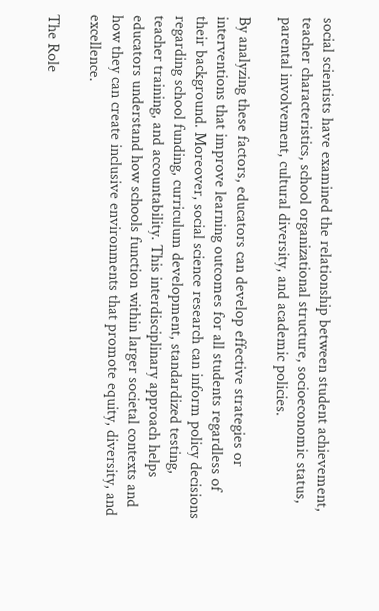social scientists have examined the relationship between student achievement, teacher characteristics, school organizational structure, socioeconomic status, parental involvement, cultural diversity, and academic policies.

By analyzing these factors, educators can develop effective strategies or interventions that improve learning outcomes for all students regardless of their background. Moreover, social science research can inform policy decisions regarding school funding, curriculum development, standardized testing, teacher training, and accountability. This interdisciplinary approach helps educators understand how schools function within larger societal contexts and how they can create inclusive environments that promote equity, diversity, and excellence.

The Role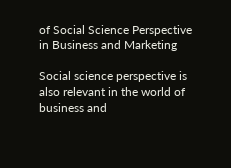of Social Science Perspective in Business and Marketing

Social science perspective is also relevant in the world of business and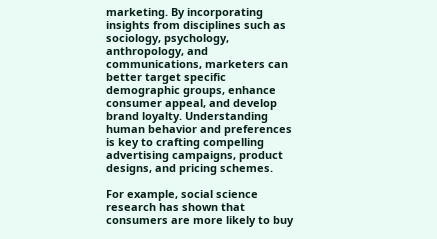marketing. By incorporating insights from disciplines such as sociology, psychology, anthropology, and communications, marketers can better target specific demographic groups, enhance consumer appeal, and develop brand loyalty. Understanding human behavior and preferences is key to crafting compelling advertising campaigns, product designs, and pricing schemes.

For example, social science research has shown that consumers are more likely to buy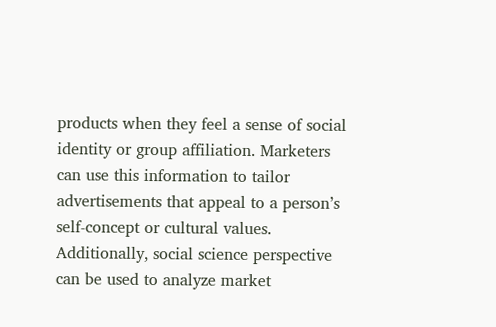products when they feel a sense of social identity or group affiliation. Marketers can use this information to tailor advertisements that appeal to a person’s self-concept or cultural values. Additionally, social science perspective can be used to analyze market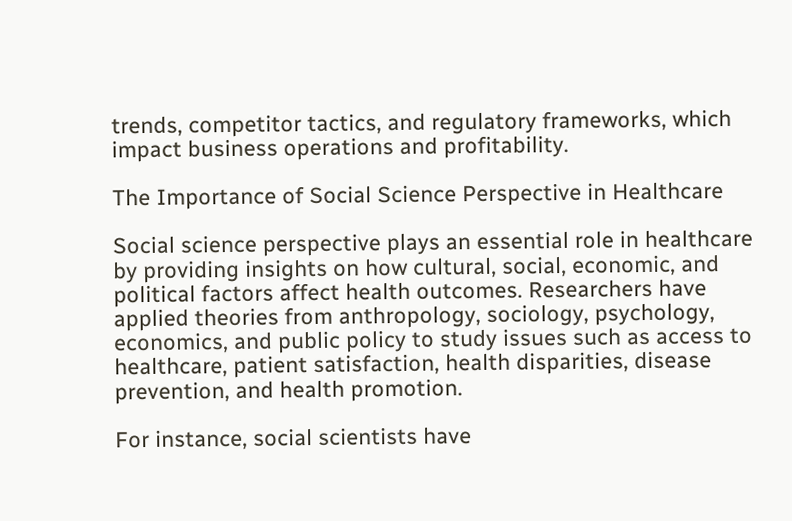trends, competitor tactics, and regulatory frameworks, which impact business operations and profitability.

The Importance of Social Science Perspective in Healthcare

Social science perspective plays an essential role in healthcare by providing insights on how cultural, social, economic, and political factors affect health outcomes. Researchers have applied theories from anthropology, sociology, psychology, economics, and public policy to study issues such as access to healthcare, patient satisfaction, health disparities, disease prevention, and health promotion.

For instance, social scientists have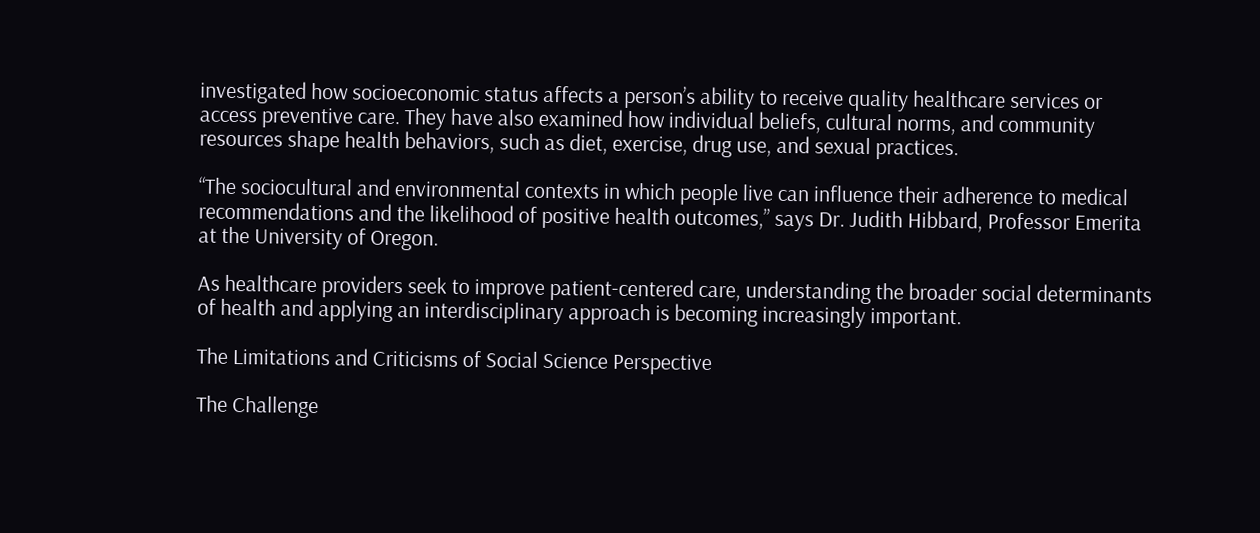investigated how socioeconomic status affects a person’s ability to receive quality healthcare services or access preventive care. They have also examined how individual beliefs, cultural norms, and community resources shape health behaviors, such as diet, exercise, drug use, and sexual practices.

“The sociocultural and environmental contexts in which people live can influence their adherence to medical recommendations and the likelihood of positive health outcomes,” says Dr. Judith Hibbard, Professor Emerita at the University of Oregon.

As healthcare providers seek to improve patient-centered care, understanding the broader social determinants of health and applying an interdisciplinary approach is becoming increasingly important.

The Limitations and Criticisms of Social Science Perspective

The Challenge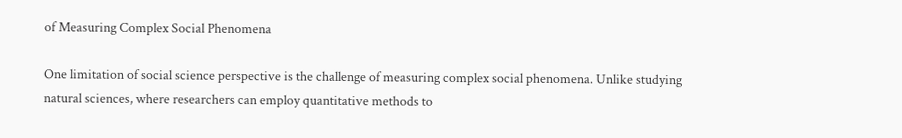of Measuring Complex Social Phenomena

One limitation of social science perspective is the challenge of measuring complex social phenomena. Unlike studying natural sciences, where researchers can employ quantitative methods to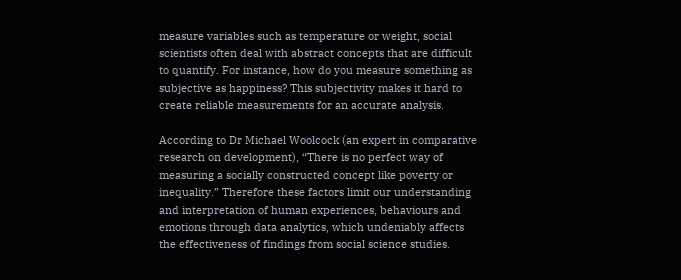measure variables such as temperature or weight, social scientists often deal with abstract concepts that are difficult to quantify. For instance, how do you measure something as subjective as happiness? This subjectivity makes it hard to create reliable measurements for an accurate analysis.

According to Dr Michael Woolcock (an expert in comparative research on development), “There is no perfect way of measuring a socially constructed concept like poverty or inequality.” Therefore these factors limit our understanding and interpretation of human experiences, behaviours and emotions through data analytics, which undeniably affects the effectiveness of findings from social science studies.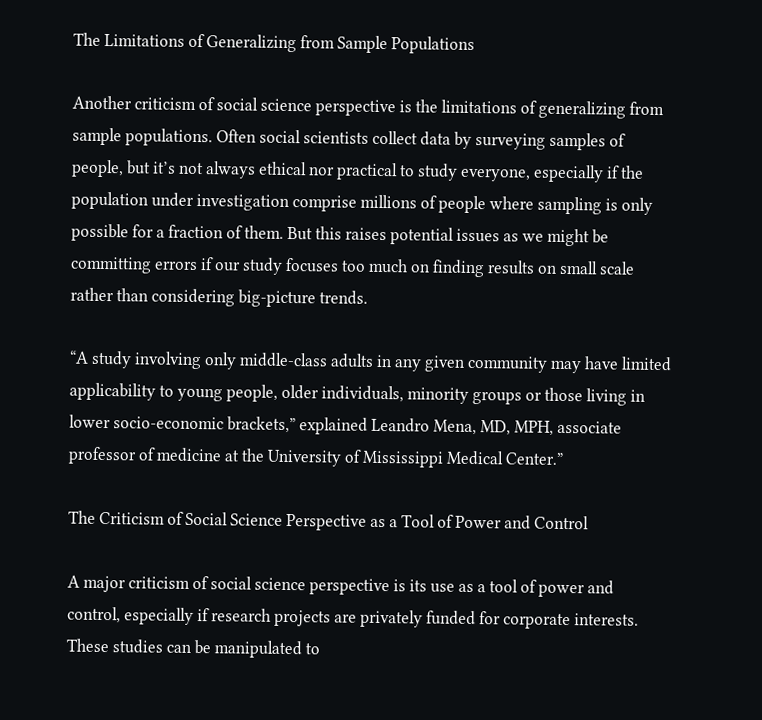The Limitations of Generalizing from Sample Populations

Another criticism of social science perspective is the limitations of generalizing from sample populations. Often social scientists collect data by surveying samples of people, but it’s not always ethical nor practical to study everyone, especially if the population under investigation comprise millions of people where sampling is only possible for a fraction of them. But this raises potential issues as we might be committing errors if our study focuses too much on finding results on small scale rather than considering big-picture trends.

“A study involving only middle-class adults in any given community may have limited applicability to young people, older individuals, minority groups or those living in lower socio-economic brackets,” explained Leandro Mena, MD, MPH, associate professor of medicine at the University of Mississippi Medical Center.”

The Criticism of Social Science Perspective as a Tool of Power and Control

A major criticism of social science perspective is its use as a tool of power and control, especially if research projects are privately funded for corporate interests. These studies can be manipulated to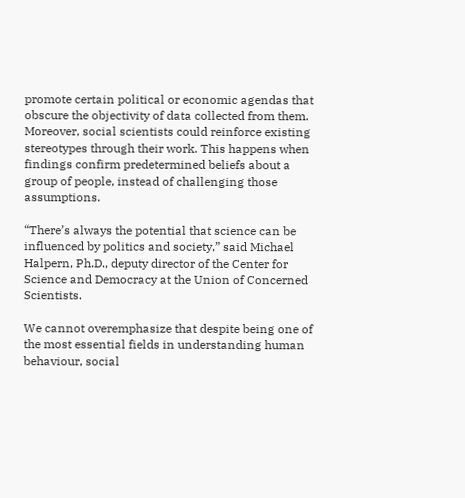promote certain political or economic agendas that obscure the objectivity of data collected from them. Moreover, social scientists could reinforce existing stereotypes through their work. This happens when findings confirm predetermined beliefs about a group of people, instead of challenging those assumptions.

“There’s always the potential that science can be influenced by politics and society,” said Michael Halpern, Ph.D., deputy director of the Center for Science and Democracy at the Union of Concerned Scientists.

We cannot overemphasize that despite being one of the most essential fields in understanding human behaviour, social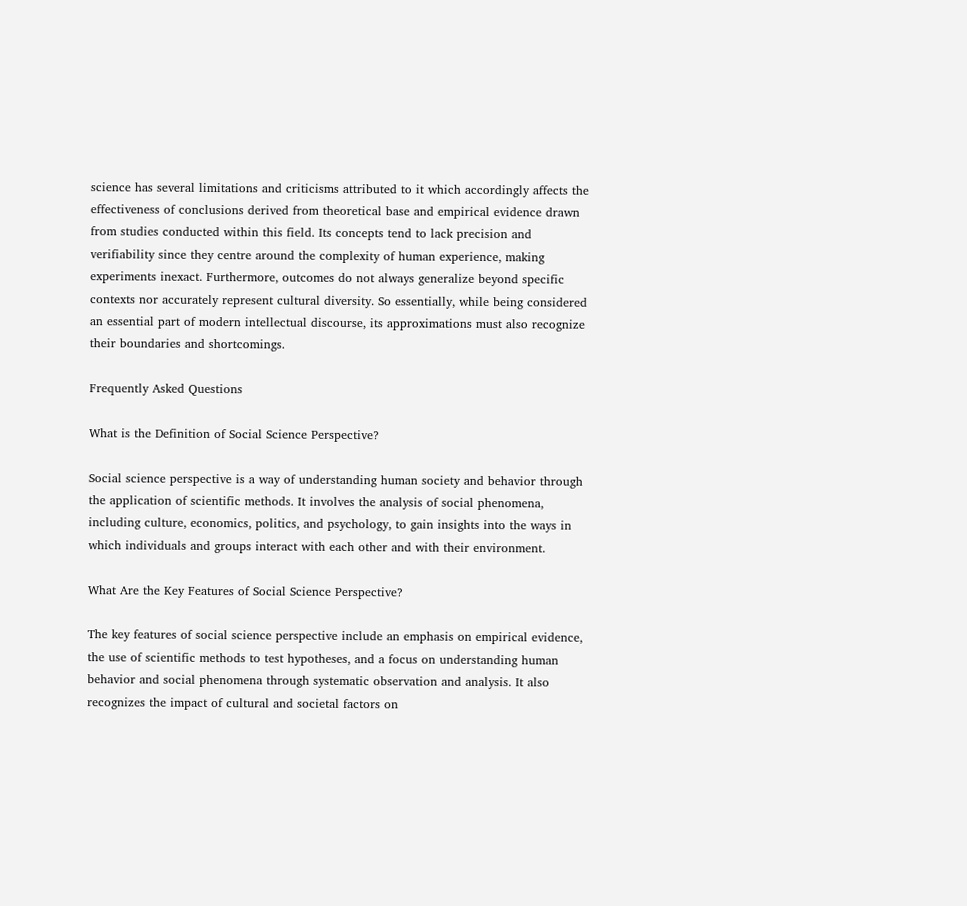science has several limitations and criticisms attributed to it which accordingly affects the effectiveness of conclusions derived from theoretical base and empirical evidence drawn from studies conducted within this field. Its concepts tend to lack precision and verifiability since they centre around the complexity of human experience, making experiments inexact. Furthermore, outcomes do not always generalize beyond specific contexts nor accurately represent cultural diversity. So essentially, while being considered an essential part of modern intellectual discourse, its approximations must also recognize their boundaries and shortcomings.

Frequently Asked Questions

What is the Definition of Social Science Perspective?

Social science perspective is a way of understanding human society and behavior through the application of scientific methods. It involves the analysis of social phenomena, including culture, economics, politics, and psychology, to gain insights into the ways in which individuals and groups interact with each other and with their environment.

What Are the Key Features of Social Science Perspective?

The key features of social science perspective include an emphasis on empirical evidence, the use of scientific methods to test hypotheses, and a focus on understanding human behavior and social phenomena through systematic observation and analysis. It also recognizes the impact of cultural and societal factors on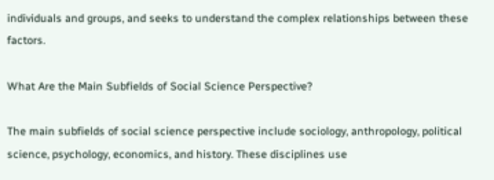individuals and groups, and seeks to understand the complex relationships between these factors.

What Are the Main Subfields of Social Science Perspective?

The main subfields of social science perspective include sociology, anthropology, political science, psychology, economics, and history. These disciplines use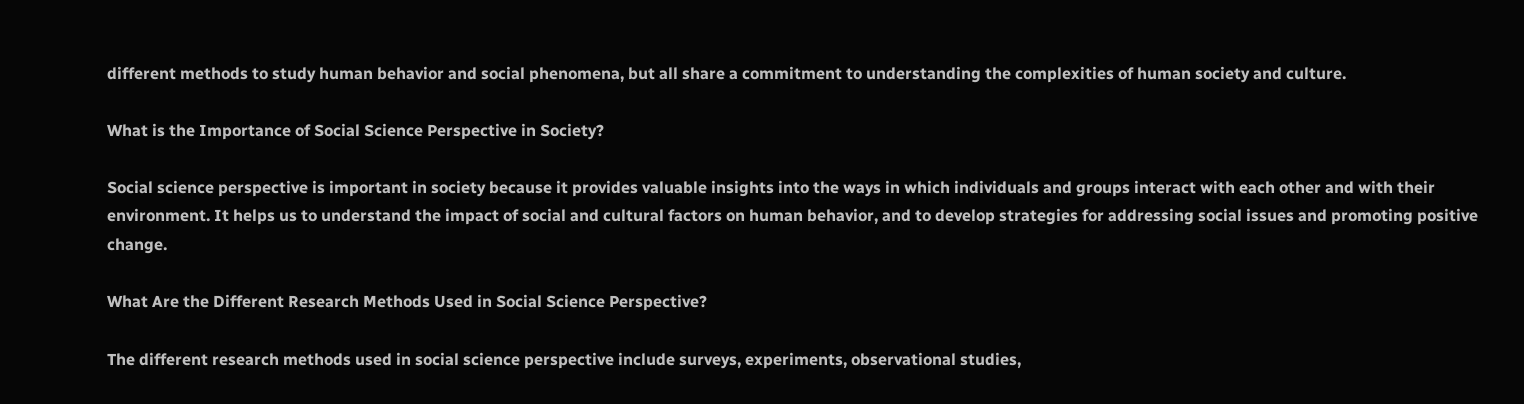different methods to study human behavior and social phenomena, but all share a commitment to understanding the complexities of human society and culture.

What is the Importance of Social Science Perspective in Society?

Social science perspective is important in society because it provides valuable insights into the ways in which individuals and groups interact with each other and with their environment. It helps us to understand the impact of social and cultural factors on human behavior, and to develop strategies for addressing social issues and promoting positive change.

What Are the Different Research Methods Used in Social Science Perspective?

The different research methods used in social science perspective include surveys, experiments, observational studies,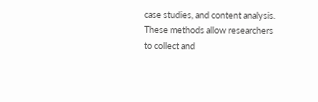case studies, and content analysis. These methods allow researchers to collect and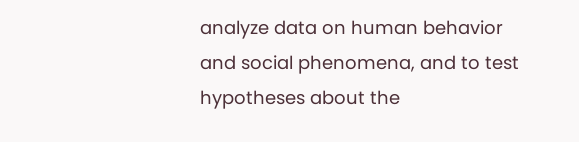analyze data on human behavior and social phenomena, and to test hypotheses about the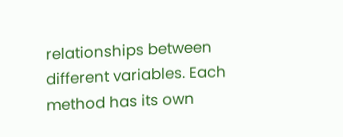relationships between different variables. Each method has its own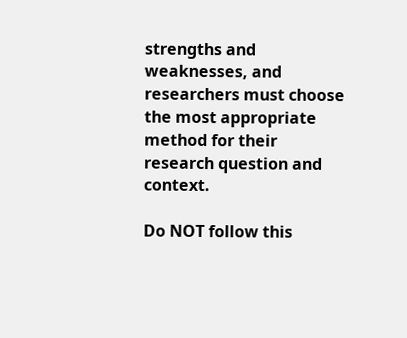strengths and weaknesses, and researchers must choose the most appropriate method for their research question and context.

Do NOT follow this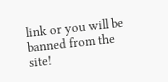link or you will be banned from the site!